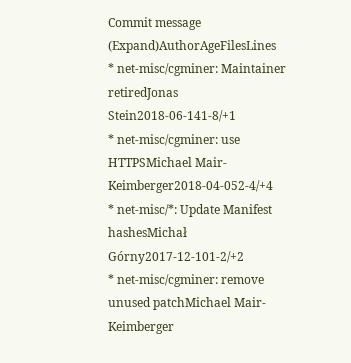Commit message (Expand)AuthorAgeFilesLines
* net-misc/cgminer: Maintainer retiredJonas Stein2018-06-141-8/+1
* net-misc/cgminer: use HTTPSMichael Mair-Keimberger2018-04-052-4/+4
* net-misc/*: Update Manifest hashesMichał Górny2017-12-101-2/+2
* net-misc/cgminer: remove unused patchMichael Mair-Keimberger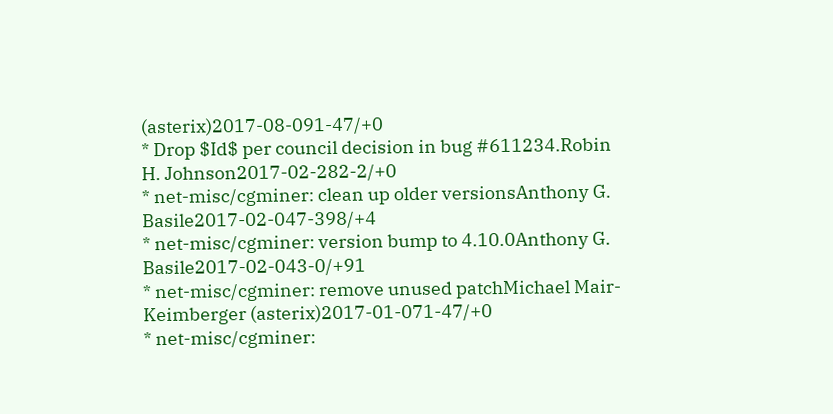(asterix)2017-08-091-47/+0
* Drop $Id$ per council decision in bug #611234.Robin H. Johnson2017-02-282-2/+0
* net-misc/cgminer: clean up older versionsAnthony G. Basile2017-02-047-398/+4
* net-misc/cgminer: version bump to 4.10.0Anthony G. Basile2017-02-043-0/+91
* net-misc/cgminer: remove unused patchMichael Mair-Keimberger (asterix)2017-01-071-47/+0
* net-misc/cgminer: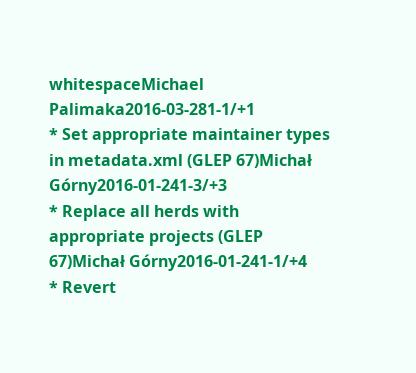whitespaceMichael Palimaka2016-03-281-1/+1
* Set appropriate maintainer types in metadata.xml (GLEP 67)Michał Górny2016-01-241-3/+3
* Replace all herds with appropriate projects (GLEP 67)Michał Górny2016-01-241-1/+4
* Revert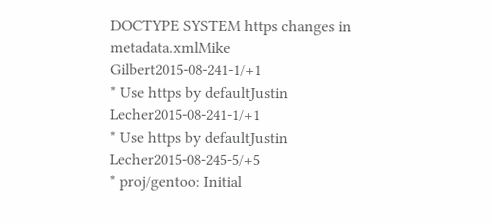DOCTYPE SYSTEM https changes in metadata.xmlMike Gilbert2015-08-241-1/+1
* Use https by defaultJustin Lecher2015-08-241-1/+1
* Use https by defaultJustin Lecher2015-08-245-5/+5
* proj/gentoo: Initial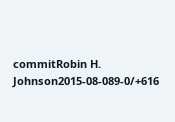commitRobin H. Johnson2015-08-089-0/+616